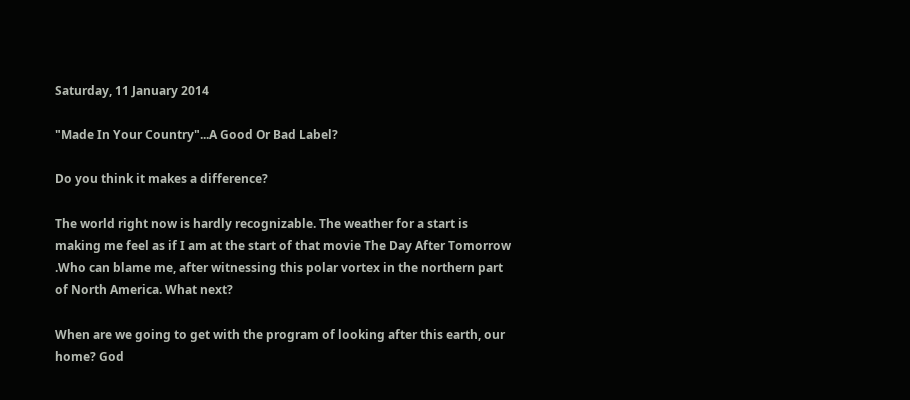Saturday, 11 January 2014

"Made In Your Country"...A Good Or Bad Label?

Do you think it makes a difference?

The world right now is hardly recognizable. The weather for a start is making me feel as if I am at the start of that movie The Day After Tomorrow .Who can blame me, after witnessing this polar vortex in the northern part of North America. What next?

When are we going to get with the program of looking after this earth, our home? God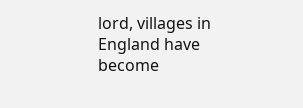lord, villages in England have become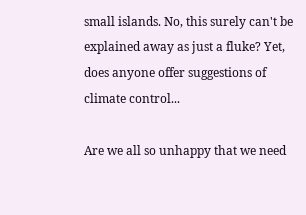small islands. No, this surely can't be explained away as just a fluke? Yet, does anyone offer suggestions of climate control...

Are we all so unhappy that we need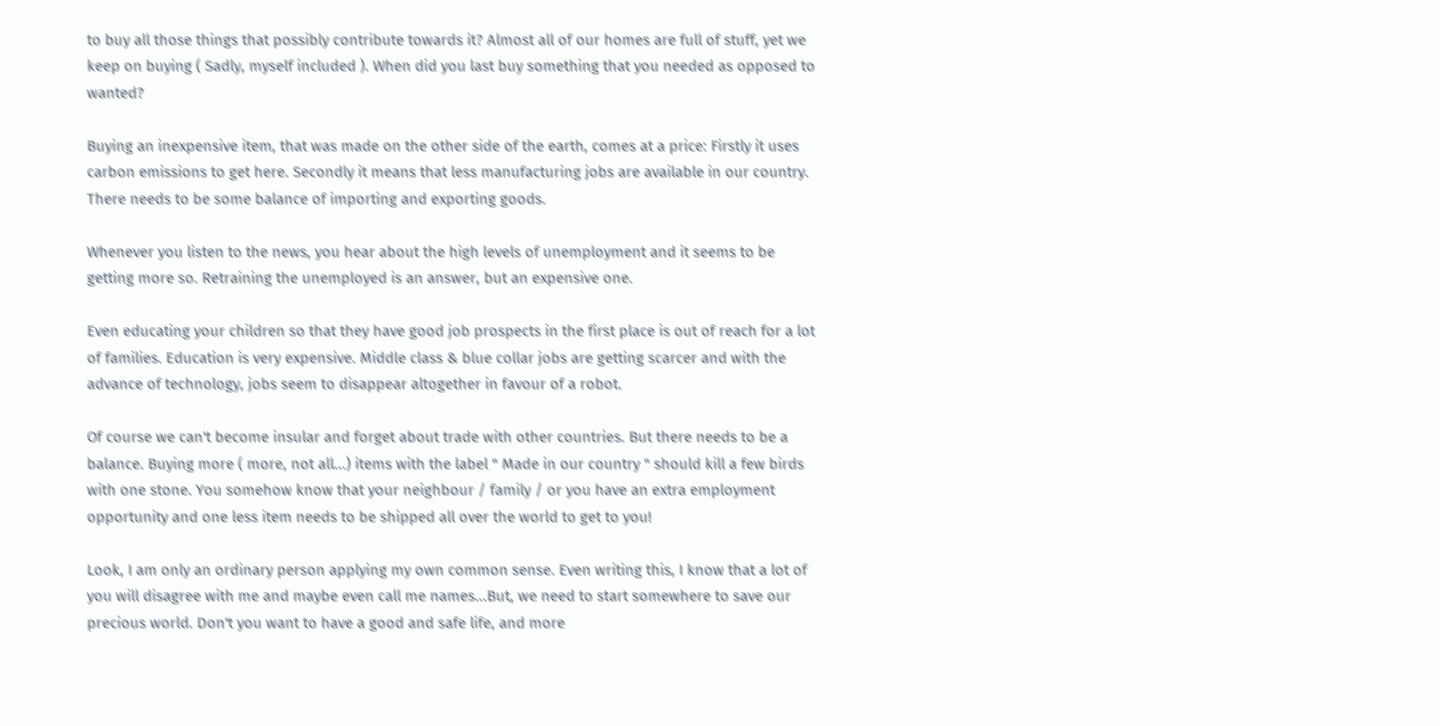to buy all those things that possibly contribute towards it? Almost all of our homes are full of stuff, yet we keep on buying ( Sadly, myself included ). When did you last buy something that you needed as opposed to wanted?

Buying an inexpensive item, that was made on the other side of the earth, comes at a price: Firstly it uses carbon emissions to get here. Secondly it means that less manufacturing jobs are available in our country. There needs to be some balance of importing and exporting goods.

Whenever you listen to the news, you hear about the high levels of unemployment and it seems to be getting more so. Retraining the unemployed is an answer, but an expensive one.

Even educating your children so that they have good job prospects in the first place is out of reach for a lot of families. Education is very expensive. Middle class & blue collar jobs are getting scarcer and with the advance of technology, jobs seem to disappear altogether in favour of a robot.

Of course we can't become insular and forget about trade with other countries. But there needs to be a balance. Buying more ( more, not all...) items with the label " Made in our country " should kill a few birds with one stone. You somehow know that your neighbour / family / or you have an extra employment opportunity and one less item needs to be shipped all over the world to get to you!

Look, I am only an ordinary person applying my own common sense. Even writing this, I know that a lot of you will disagree with me and maybe even call me names...But, we need to start somewhere to save our precious world. Don't you want to have a good and safe life, and more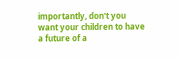importantly, don't you want your children to have a future of a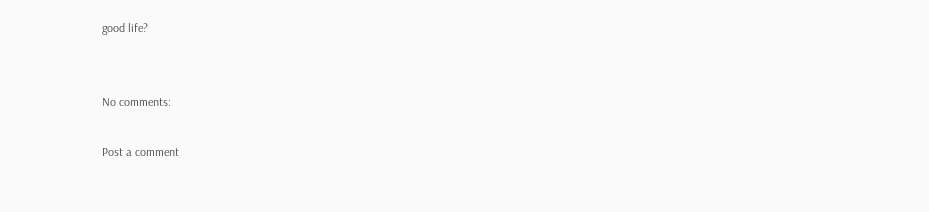good life?


No comments:

Post a comment